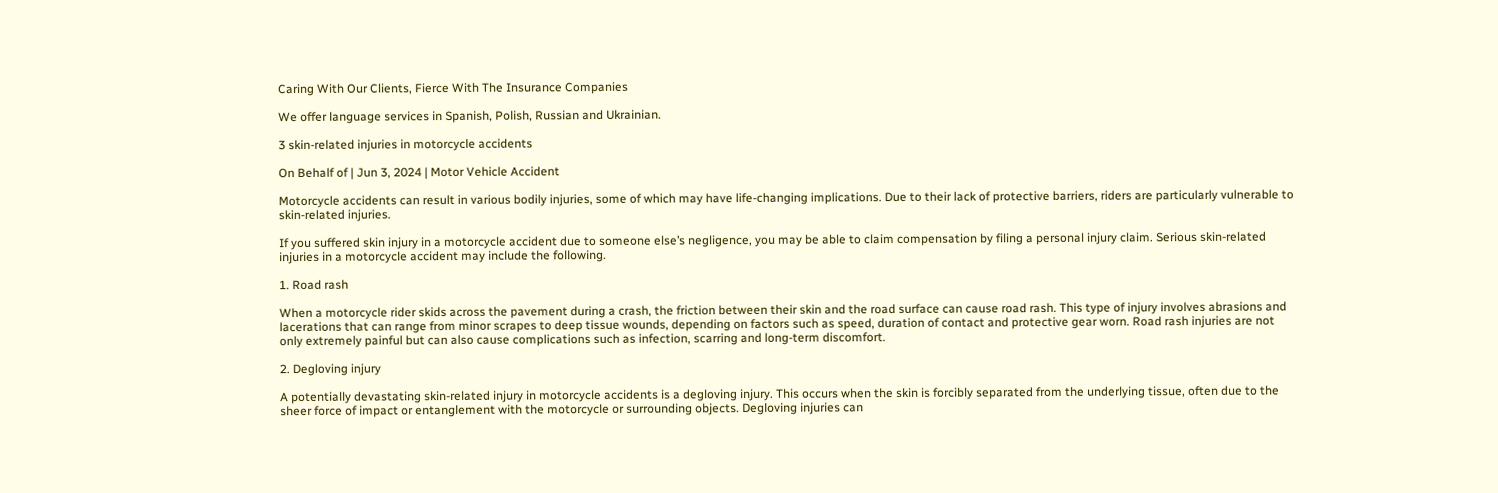Caring With Our Clients, Fierce With The Insurance Companies

We offer language services in Spanish, Polish, Russian and Ukrainian.

3 skin-related injuries in motorcycle accidents

On Behalf of | Jun 3, 2024 | Motor Vehicle Accident

Motorcycle accidents can result in various bodily injuries, some of which may have life-changing implications. Due to their lack of protective barriers, riders are particularly vulnerable to skin-related injuries.

If you suffered skin injury in a motorcycle accident due to someone else’s negligence, you may be able to claim compensation by filing a personal injury claim. Serious skin-related injuries in a motorcycle accident may include the following.

1. Road rash

When a motorcycle rider skids across the pavement during a crash, the friction between their skin and the road surface can cause road rash. This type of injury involves abrasions and lacerations that can range from minor scrapes to deep tissue wounds, depending on factors such as speed, duration of contact and protective gear worn. Road rash injuries are not only extremely painful but can also cause complications such as infection, scarring and long-term discomfort.

2. Degloving injury

A potentially devastating skin-related injury in motorcycle accidents is a degloving injury. This occurs when the skin is forcibly separated from the underlying tissue, often due to the sheer force of impact or entanglement with the motorcycle or surrounding objects. Degloving injuries can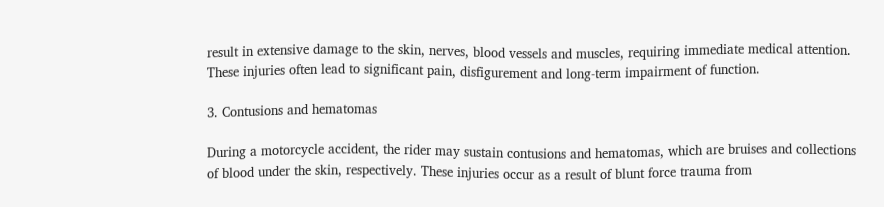result in extensive damage to the skin, nerves, blood vessels and muscles, requiring immediate medical attention. These injuries often lead to significant pain, disfigurement and long-term impairment of function.

3. Contusions and hematomas

During a motorcycle accident, the rider may sustain contusions and hematomas, which are bruises and collections of blood under the skin, respectively. These injuries occur as a result of blunt force trauma from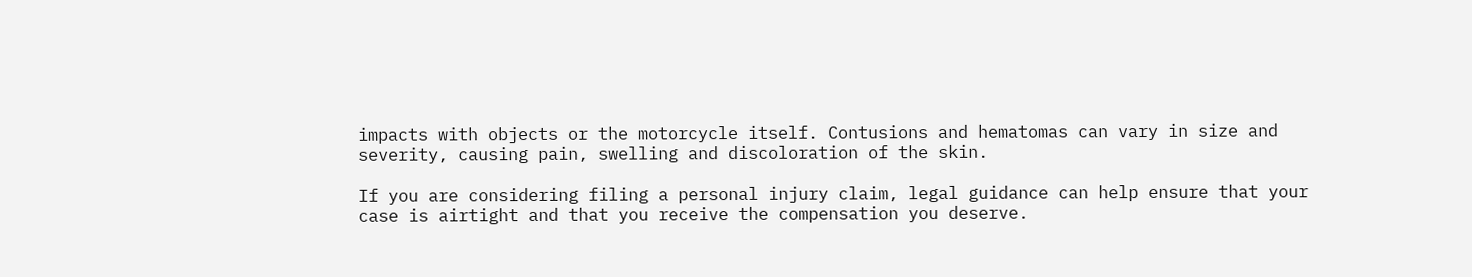impacts with objects or the motorcycle itself. Contusions and hematomas can vary in size and severity, causing pain, swelling and discoloration of the skin.

If you are considering filing a personal injury claim, legal guidance can help ensure that your case is airtight and that you receive the compensation you deserve.